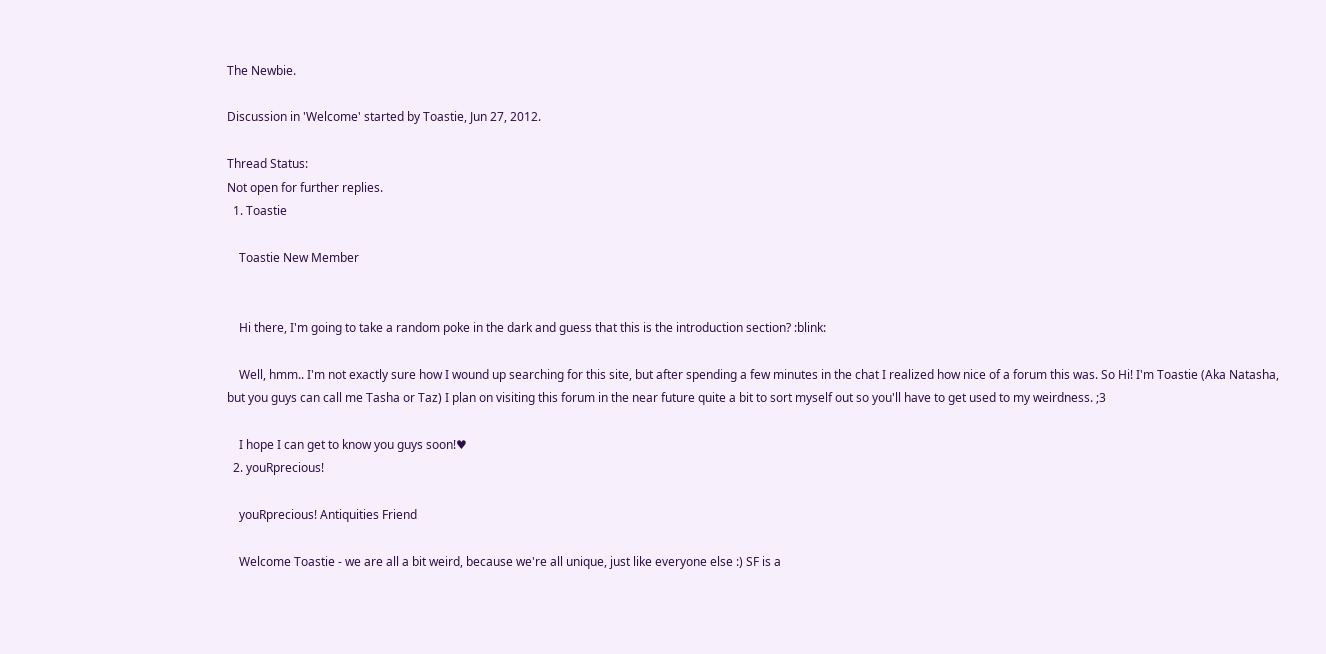The Newbie.

Discussion in 'Welcome' started by Toastie, Jun 27, 2012.

Thread Status:
Not open for further replies.
  1. Toastie

    Toastie New Member


    Hi there, I'm going to take a random poke in the dark and guess that this is the introduction section? :blink:

    Well, hmm.. I'm not exactly sure how I wound up searching for this site, but after spending a few minutes in the chat I realized how nice of a forum this was. So Hi! I'm Toastie (Aka Natasha, but you guys can call me Tasha or Taz) I plan on visiting this forum in the near future quite a bit to sort myself out so you'll have to get used to my weirdness. ;3

    I hope I can get to know you guys soon!♥
  2. youRprecious!

    youRprecious! Antiquities Friend

    Welcome Toastie - we are all a bit weird, because we're all unique, just like everyone else :) SF is a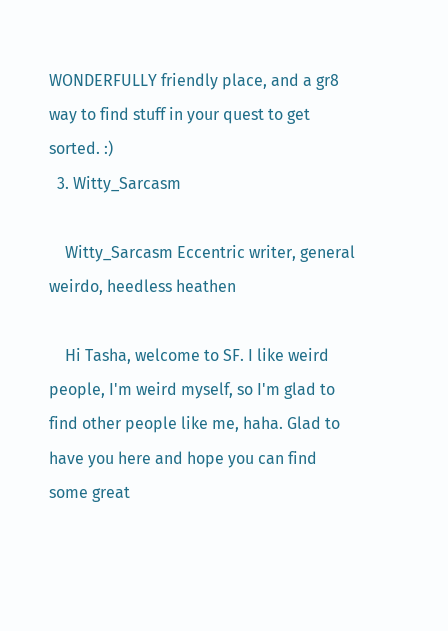WONDERFULLY friendly place, and a gr8 way to find stuff in your quest to get sorted. :)
  3. Witty_Sarcasm

    Witty_Sarcasm Eccentric writer, general weirdo, heedless heathen

    Hi Tasha, welcome to SF. I like weird people, I'm weird myself, so I'm glad to find other people like me, haha. Glad to have you here and hope you can find some great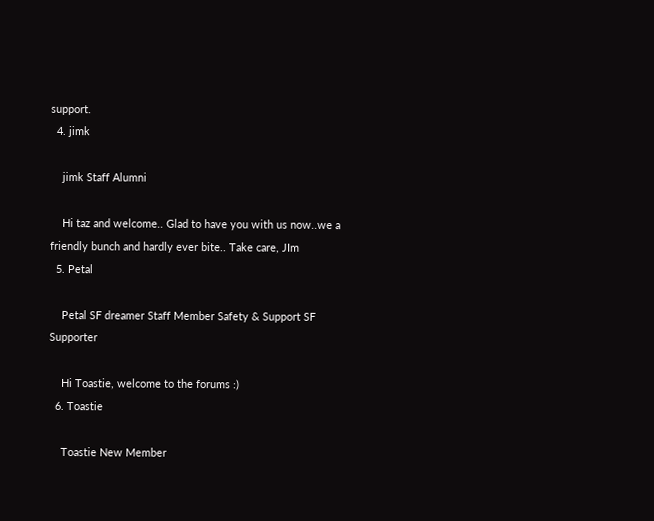support.
  4. jimk

    jimk Staff Alumni

    Hi taz and welcome.. Glad to have you with us now..we a friendly bunch and hardly ever bite.. Take care, JIm
  5. Petal

    Petal SF dreamer Staff Member Safety & Support SF Supporter

    Hi Toastie, welcome to the forums :)
  6. Toastie

    Toastie New Member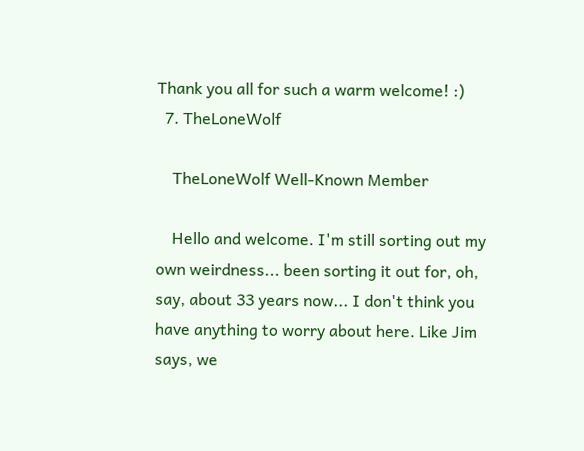Thank you all for such a warm welcome! :)
  7. TheLoneWolf

    TheLoneWolf Well-Known Member

    Hello and welcome. I'm still sorting out my own weirdness... been sorting it out for, oh, say, about 33 years now... I don't think you have anything to worry about here. Like Jim says, we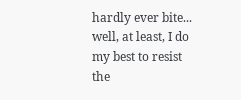hardly ever bite... well, at least, I do my best to resist the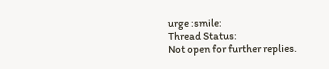urge :smile:
Thread Status:
Not open for further replies.